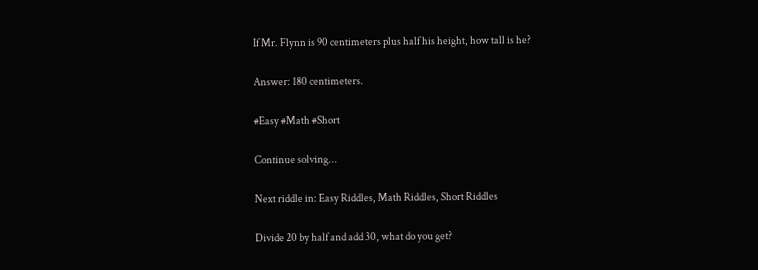If Mr. Flynn is 90 centimeters plus half his height, how tall is he?

Answer: 180 centimeters.

#Easy #Math #Short

Continue solving...

Next riddle in: Easy Riddles, Math Riddles, Short Riddles

Divide 20 by half and add 30, what do you get?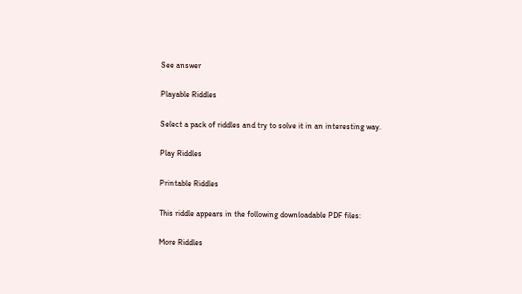See answer

Playable Riddles

Select a pack of riddles and try to solve it in an interesting way.

Play Riddles

Printable Riddles

This riddle appears in the following downloadable PDF files:

More Riddles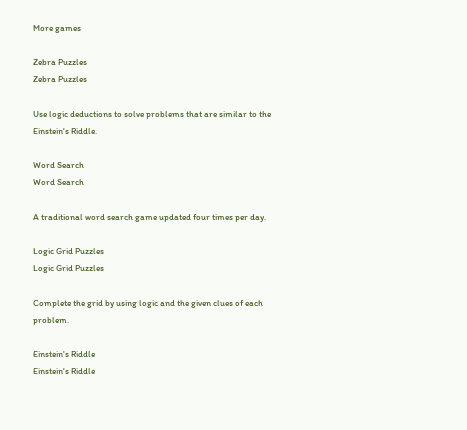More games

Zebra Puzzles
Zebra Puzzles

Use logic deductions to solve problems that are similar to the Einstein's Riddle.

Word Search
Word Search

A traditional word search game updated four times per day.

Logic Grid Puzzles
Logic Grid Puzzles

Complete the grid by using logic and the given clues of each problem.

Einstein's Riddle
Einstein's Riddle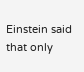Einstein said that only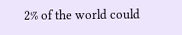2% of the world could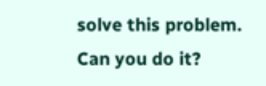solve this problem. Can you do it?